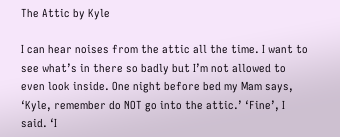The Attic by Kyle

I can hear noises from the attic all the time. I want to see what’s in there so badly but I’m not allowed to even look inside. One night before bed my Mam says, ‘Kyle, remember do NOT go into the attic.’ ‘Fine’, I said. ‘I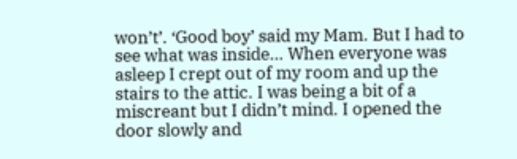won’t’. ‘Good boy’ said my Mam. But I had to see what was inside… When everyone was asleep I crept out of my room and up the stairs to the attic. I was being a bit of a miscreant but I didn’t mind. I opened the door slowly and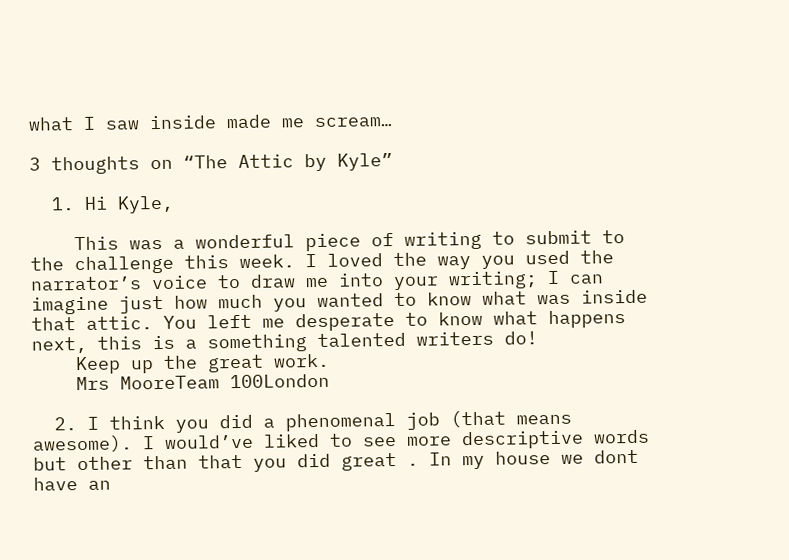what I saw inside made me scream…

3 thoughts on “The Attic by Kyle”

  1. Hi Kyle,

    This was a wonderful piece of writing to submit to the challenge this week. I loved the way you used the narrator’s voice to draw me into your writing; I can imagine just how much you wanted to know what was inside that attic. You left me desperate to know what happens next, this is a something talented writers do!
    Keep up the great work.
    Mrs MooreTeam 100London

  2. I think you did a phenomenal job (that means awesome). I would’ve liked to see more descriptive words but other than that you did great . In my house we dont have an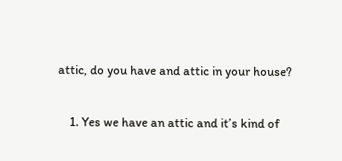attic, do you have and attic in your house?

    1. Yes we have an attic and it’s kind of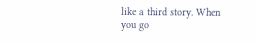like a third story. When you go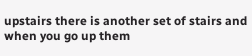upstairs there is another set of stairs and when you go up them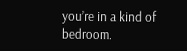you’re in a kind of bedroom.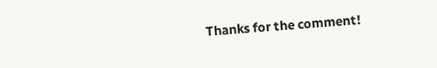Thanks for the comment!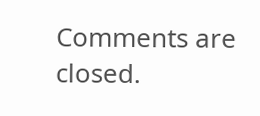Comments are closed.